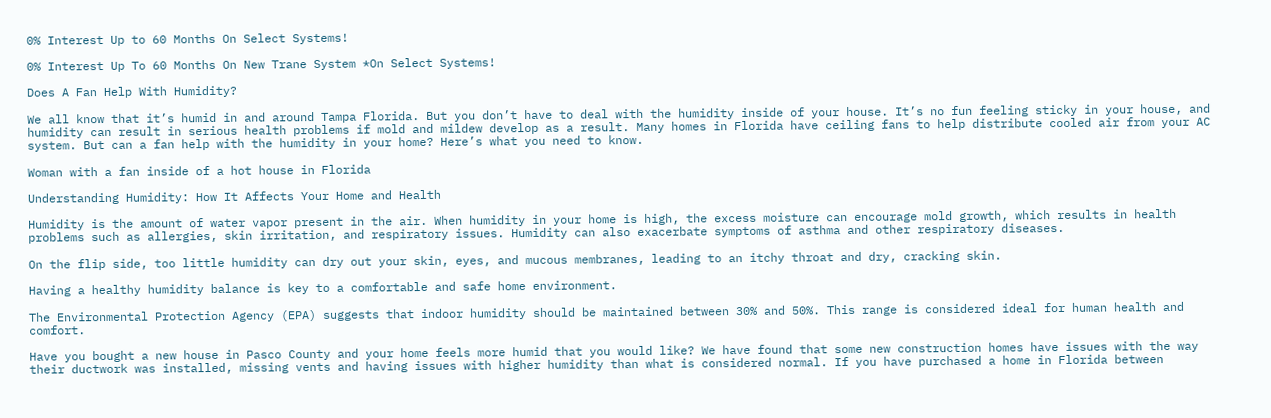0% Interest Up to 60 Months On Select Systems!

0% Interest Up To 60 Months On New Trane System *On Select Systems!

Does A Fan Help With Humidity?

We all know that it’s humid in and around Tampa Florida. But you don’t have to deal with the humidity inside of your house. It’s no fun feeling sticky in your house, and humidity can result in serious health problems if mold and mildew develop as a result. Many homes in Florida have ceiling fans to help distribute cooled air from your AC system. But can a fan help with the humidity in your home? Here’s what you need to know.

Woman with a fan inside of a hot house in Florida

Understanding Humidity: How It Affects Your Home and Health

Humidity is the amount of water vapor present in the air. When humidity in your home is high, the excess moisture can encourage mold growth, which results in health problems such as allergies, skin irritation, and respiratory issues. Humidity can also exacerbate symptoms of asthma and other respiratory diseases.

On the flip side, too little humidity can dry out your skin, eyes, and mucous membranes, leading to an itchy throat and dry, cracking skin.

Having a healthy humidity balance is key to a comfortable and safe home environment.

The Environmental Protection Agency (EPA) suggests that indoor humidity should be maintained between 30% and 50%. This range is considered ideal for human health and comfort.

Have you bought a new house in Pasco County and your home feels more humid that you would like? We have found that some new construction homes have issues with the way their ductwork was installed, missing vents and having issues with higher humidity than what is considered normal. If you have purchased a home in Florida between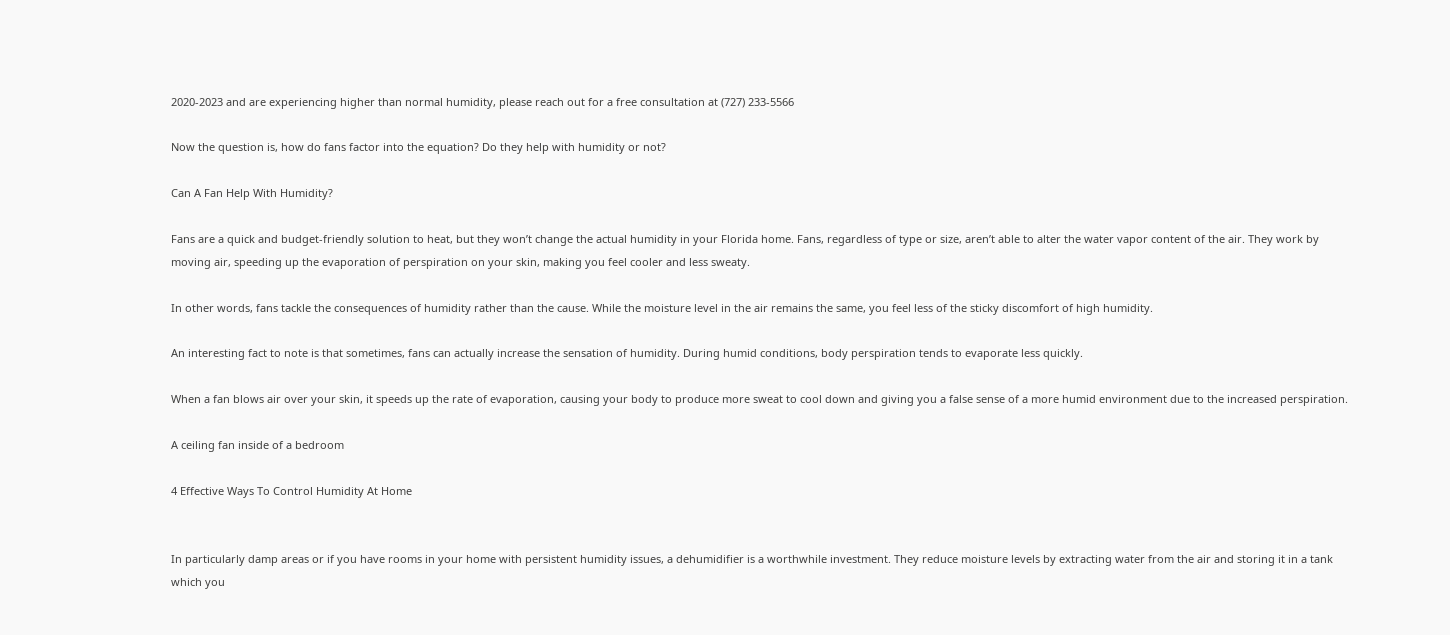2020-2023 and are experiencing higher than normal humidity, please reach out for a free consultation at (727) 233-5566

Now the question is, how do fans factor into the equation? Do they help with humidity or not?

Can A Fan Help With Humidity?

Fans are a quick and budget-friendly solution to heat, but they won’t change the actual humidity in your Florida home. Fans, regardless of type or size, aren’t able to alter the water vapor content of the air. They work by moving air, speeding up the evaporation of perspiration on your skin, making you feel cooler and less sweaty.

In other words, fans tackle the consequences of humidity rather than the cause. While the moisture level in the air remains the same, you feel less of the sticky discomfort of high humidity.

An interesting fact to note is that sometimes, fans can actually increase the sensation of humidity. During humid conditions, body perspiration tends to evaporate less quickly.

When a fan blows air over your skin, it speeds up the rate of evaporation, causing your body to produce more sweat to cool down and giving you a false sense of a more humid environment due to the increased perspiration.

A ceiling fan inside of a bedroom

4 Effective Ways To Control Humidity At Home


In particularly damp areas or if you have rooms in your home with persistent humidity issues, a dehumidifier is a worthwhile investment. They reduce moisture levels by extracting water from the air and storing it in a tank which you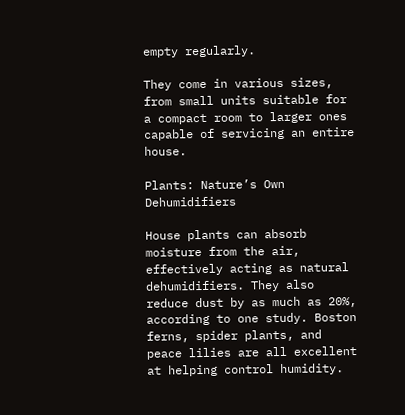empty regularly.

They come in various sizes, from small units suitable for a compact room to larger ones capable of servicing an entire house.

Plants: Nature’s Own Dehumidifiers

House plants can absorb moisture from the air, effectively acting as natural dehumidifiers. They also reduce dust by as much as 20%, according to one study. Boston ferns, spider plants, and peace lilies are all excellent at helping control humidity.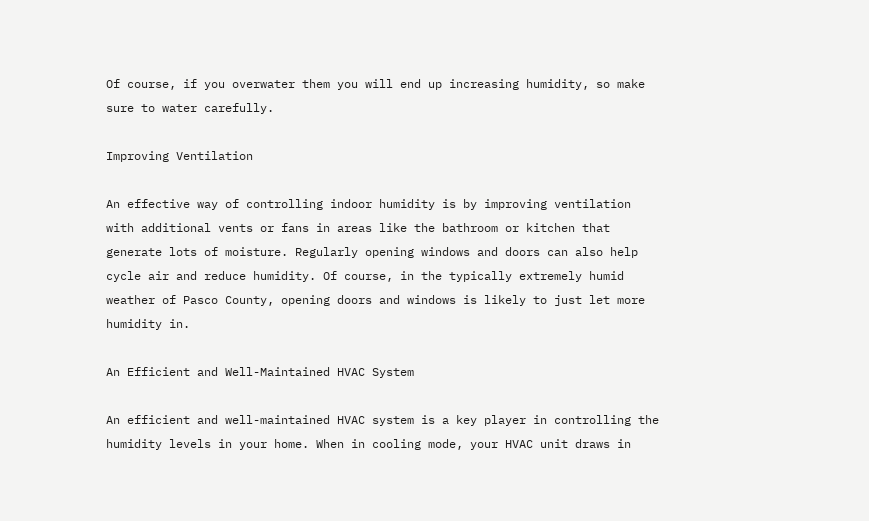Of course, if you overwater them you will end up increasing humidity, so make sure to water carefully.

Improving Ventilation

An effective way of controlling indoor humidity is by improving ventilation with additional vents or fans in areas like the bathroom or kitchen that generate lots of moisture. Regularly opening windows and doors can also help cycle air and reduce humidity. Of course, in the typically extremely humid weather of Pasco County, opening doors and windows is likely to just let more humidity in.

An Efficient and Well-Maintained HVAC System

An efficient and well-maintained HVAC system is a key player in controlling the humidity levels in your home. When in cooling mode, your HVAC unit draws in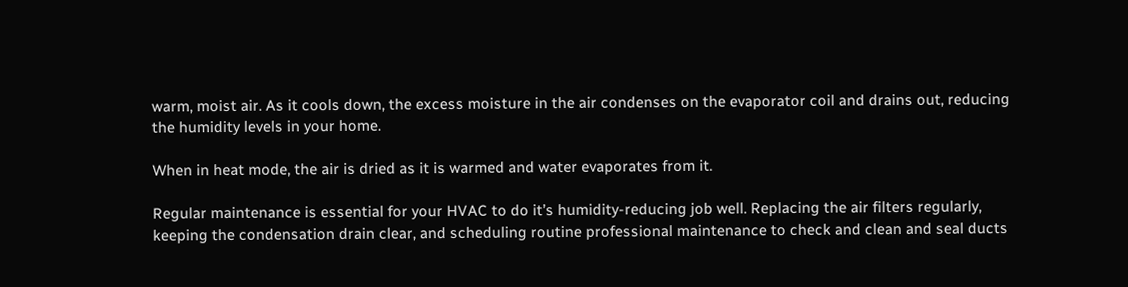warm, moist air. As it cools down, the excess moisture in the air condenses on the evaporator coil and drains out, reducing the humidity levels in your home.

When in heat mode, the air is dried as it is warmed and water evaporates from it.

Regular maintenance is essential for your HVAC to do it’s humidity-reducing job well. Replacing the air filters regularly, keeping the condensation drain clear, and scheduling routine professional maintenance to check and clean and seal ducts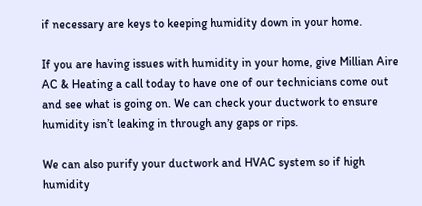if necessary are keys to keeping humidity down in your home.

If you are having issues with humidity in your home, give Millian Aire AC & Heating a call today to have one of our technicians come out and see what is going on. We can check your ductwork to ensure humidity isn’t leaking in through any gaps or rips.

We can also purify your ductwork and HVAC system so if high humidity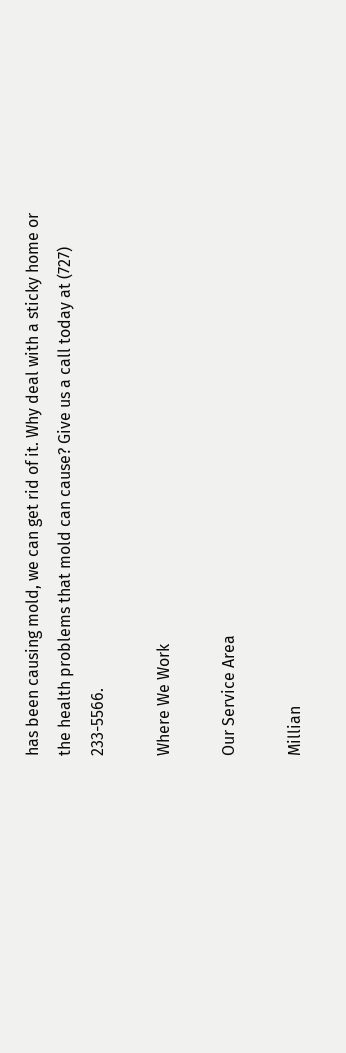has been causing mold, we can get rid of it. Why deal with a sticky home or the health problems that mold can cause? Give us a call today at (727) 233-5566.

Where We Work

Our Service Area

Millian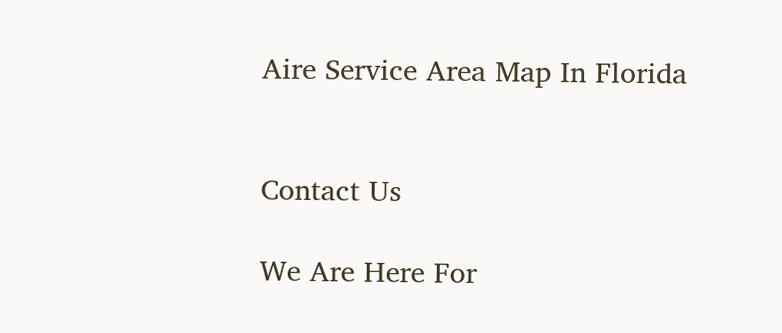Aire Service Area Map In Florida


Contact Us

We Are Here For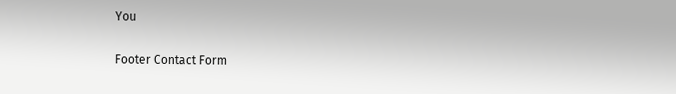You

Footer Contact Form